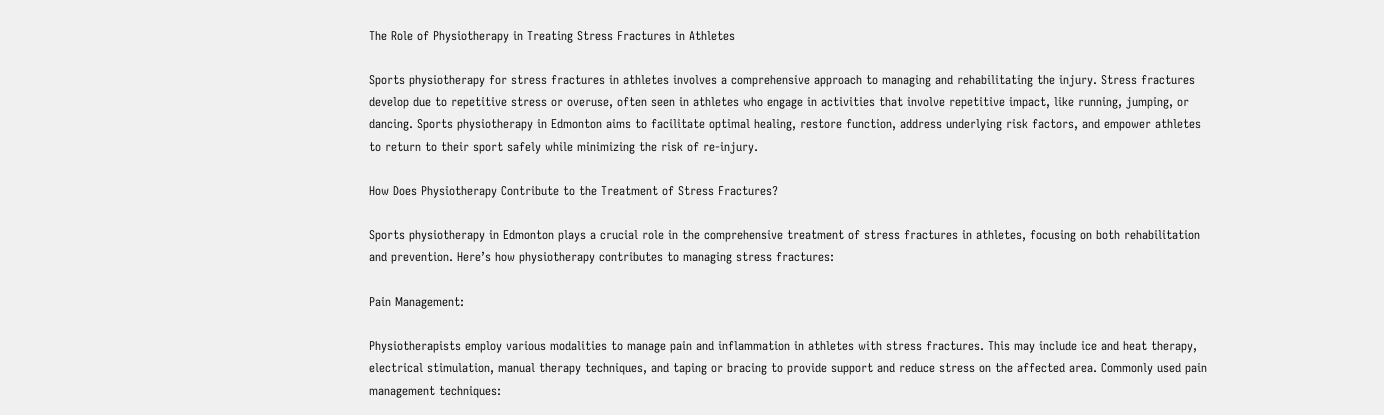The Role of Physiotherapy in Treating Stress Fractures in Athletes

Sports physiotherapy for stress fractures in athletes involves a comprehensive approach to managing and rehabilitating the injury. Stress fractures develop due to repetitive stress or overuse, often seen in athletes who engage in activities that involve repetitive impact, like running, jumping, or dancing. Sports physiotherapy in Edmonton aims to facilitate optimal healing, restore function, address underlying risk factors, and empower athletes to return to their sport safely while minimizing the risk of re-injury.

How Does Physiotherapy Contribute to the Treatment of Stress Fractures?

Sports physiotherapy in Edmonton plays a crucial role in the comprehensive treatment of stress fractures in athletes, focusing on both rehabilitation and prevention. Here’s how physiotherapy contributes to managing stress fractures:

Pain Management:

Physiotherapists employ various modalities to manage pain and inflammation in athletes with stress fractures. This may include ice and heat therapy, electrical stimulation, manual therapy techniques, and taping or bracing to provide support and reduce stress on the affected area. Commonly used pain management techniques: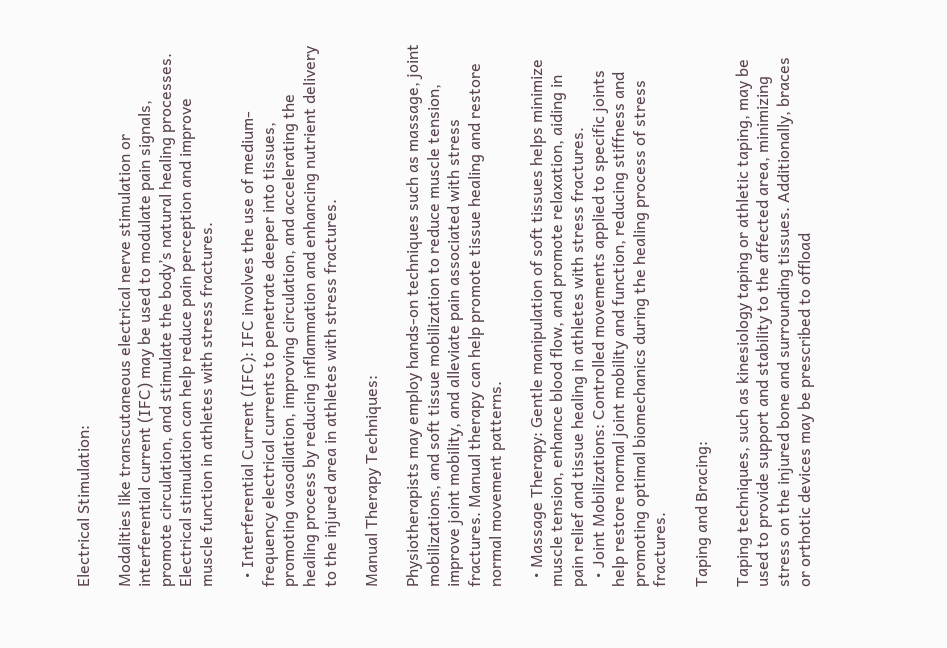Electrical Stimulation:

Modalities like transcutaneous electrical nerve stimulation or interferential current (IFC) may be used to modulate pain signals, promote circulation, and stimulate the body’s natural healing processes. Electrical stimulation can help reduce pain perception and improve muscle function in athletes with stress fractures.

  • Interferential Current (IFC): IFC involves the use of medium-frequency electrical currents to penetrate deeper into tissues, promoting vasodilation, improving circulation, and accelerating the healing process by reducing inflammation and enhancing nutrient delivery to the injured area in athletes with stress fractures.

Manual Therapy Techniques:

Physiotherapists may employ hands-on techniques such as massage, joint mobilizations, and soft tissue mobilization to reduce muscle tension, improve joint mobility, and alleviate pain associated with stress fractures. Manual therapy can help promote tissue healing and restore normal movement patterns.

  • Massage Therapy: Gentle manipulation of soft tissues helps minimize muscle tension, enhance blood flow, and promote relaxation, aiding in pain relief and tissue healing in athletes with stress fractures.
  • Joint Mobilizations: Controlled movements applied to specific joints help restore normal joint mobility and function, reducing stiffness and promoting optimal biomechanics during the healing process of stress fractures.

Taping and Bracing:

Taping techniques, such as kinesiology taping or athletic taping, may be used to provide support and stability to the affected area, minimizing stress on the injured bone and surrounding tissues. Additionally, braces or orthotic devices may be prescribed to offload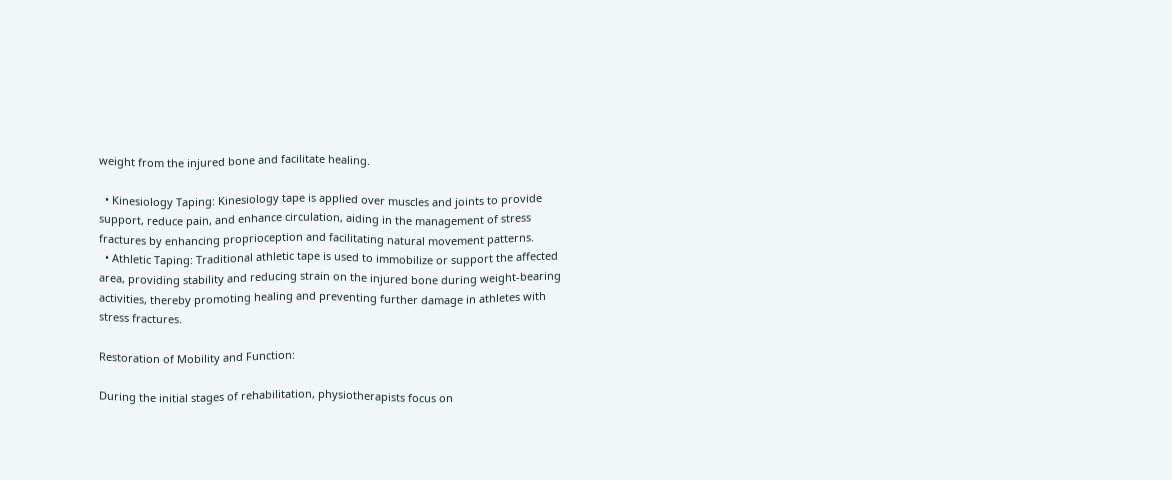weight from the injured bone and facilitate healing.

  • Kinesiology Taping: Kinesiology tape is applied over muscles and joints to provide support, reduce pain, and enhance circulation, aiding in the management of stress fractures by enhancing proprioception and facilitating natural movement patterns.
  • Athletic Taping: Traditional athletic tape is used to immobilize or support the affected area, providing stability and reducing strain on the injured bone during weight-bearing activities, thereby promoting healing and preventing further damage in athletes with stress fractures.

Restoration of Mobility and Function:

During the initial stages of rehabilitation, physiotherapists focus on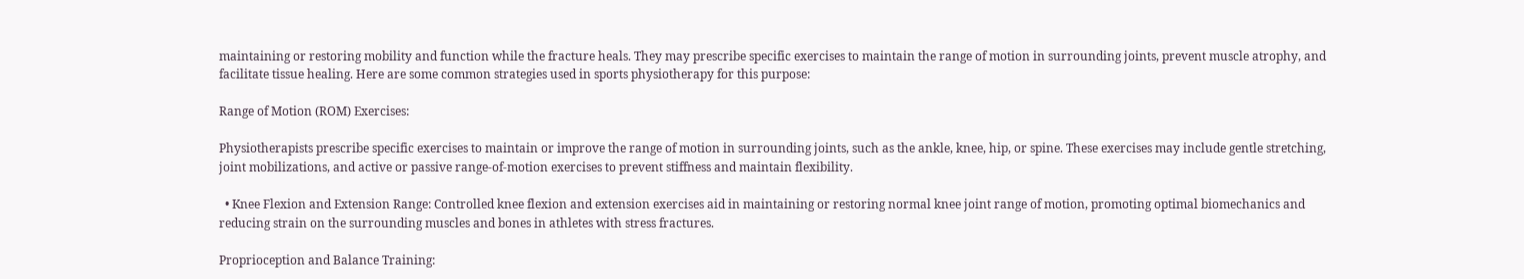maintaining or restoring mobility and function while the fracture heals. They may prescribe specific exercises to maintain the range of motion in surrounding joints, prevent muscle atrophy, and facilitate tissue healing. Here are some common strategies used in sports physiotherapy for this purpose:

Range of Motion (ROM) Exercises:

Physiotherapists prescribe specific exercises to maintain or improve the range of motion in surrounding joints, such as the ankle, knee, hip, or spine. These exercises may include gentle stretching, joint mobilizations, and active or passive range-of-motion exercises to prevent stiffness and maintain flexibility.

  • Knee Flexion and Extension Range: Controlled knee flexion and extension exercises aid in maintaining or restoring normal knee joint range of motion, promoting optimal biomechanics and reducing strain on the surrounding muscles and bones in athletes with stress fractures.

Proprioception and Balance Training: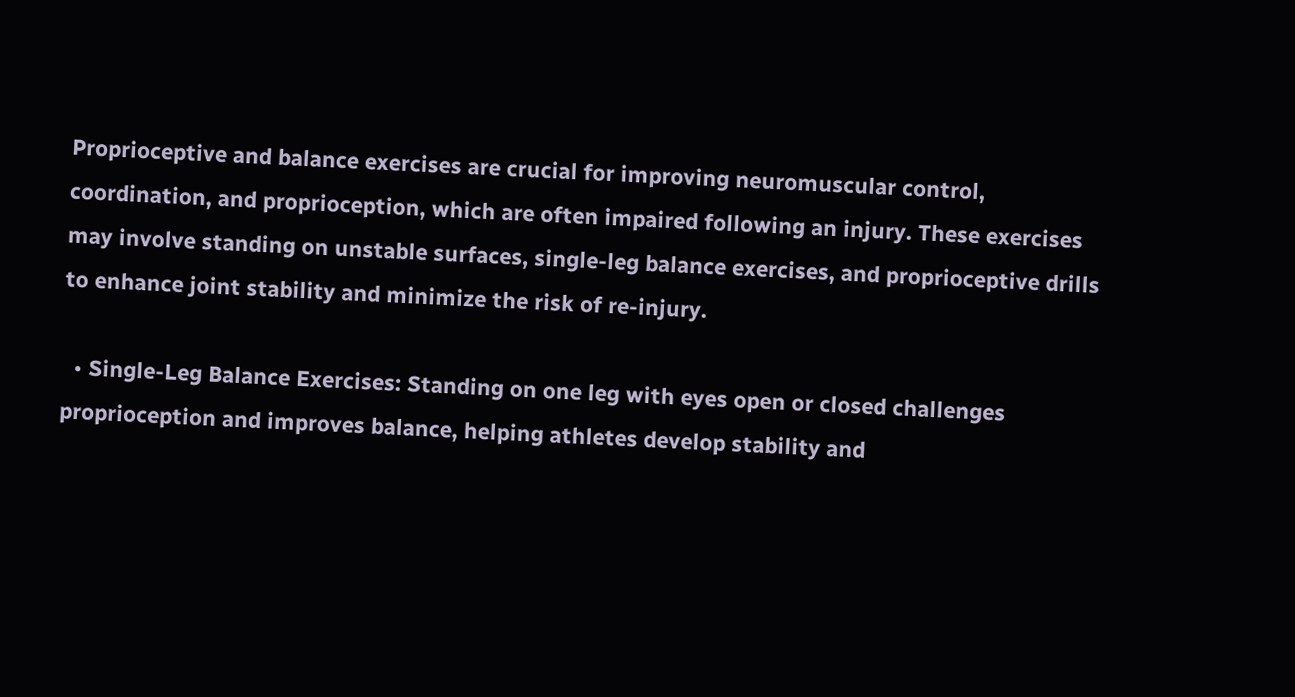Proprioceptive and balance exercises are crucial for improving neuromuscular control, coordination, and proprioception, which are often impaired following an injury. These exercises may involve standing on unstable surfaces, single-leg balance exercises, and proprioceptive drills to enhance joint stability and minimize the risk of re-injury.

  • Single-Leg Balance Exercises: Standing on one leg with eyes open or closed challenges proprioception and improves balance, helping athletes develop stability and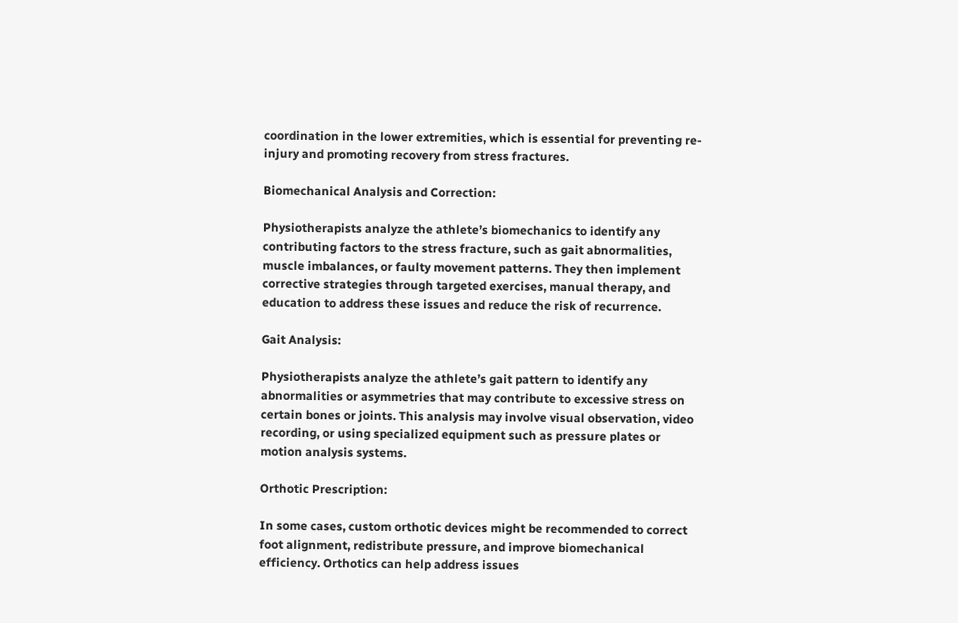coordination in the lower extremities, which is essential for preventing re-injury and promoting recovery from stress fractures.

Biomechanical Analysis and Correction:

Physiotherapists analyze the athlete’s biomechanics to identify any contributing factors to the stress fracture, such as gait abnormalities, muscle imbalances, or faulty movement patterns. They then implement corrective strategies through targeted exercises, manual therapy, and education to address these issues and reduce the risk of recurrence.

Gait Analysis:

Physiotherapists analyze the athlete’s gait pattern to identify any abnormalities or asymmetries that may contribute to excessive stress on certain bones or joints. This analysis may involve visual observation, video recording, or using specialized equipment such as pressure plates or motion analysis systems.

Orthotic Prescription:

In some cases, custom orthotic devices might be recommended to correct foot alignment, redistribute pressure, and improve biomechanical efficiency. Orthotics can help address issues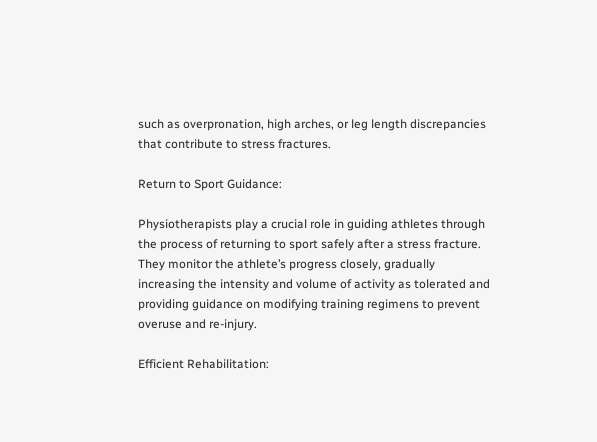such as overpronation, high arches, or leg length discrepancies that contribute to stress fractures.

Return to Sport Guidance:

Physiotherapists play a crucial role in guiding athletes through the process of returning to sport safely after a stress fracture. They monitor the athlete’s progress closely, gradually increasing the intensity and volume of activity as tolerated and providing guidance on modifying training regimens to prevent overuse and re-injury.

Efficient Rehabilitation: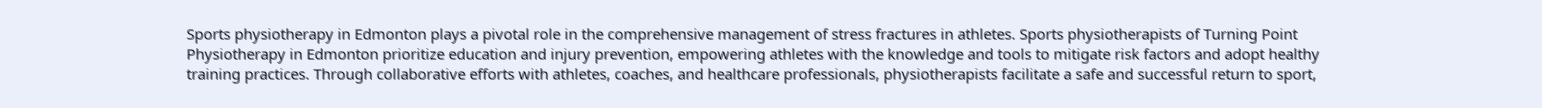Sports physiotherapy in Edmonton plays a pivotal role in the comprehensive management of stress fractures in athletes. Sports physiotherapists of Turning Point Physiotherapy in Edmonton prioritize education and injury prevention, empowering athletes with the knowledge and tools to mitigate risk factors and adopt healthy training practices. Through collaborative efforts with athletes, coaches, and healthcare professionals, physiotherapists facilitate a safe and successful return to sport,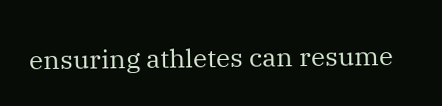ensuring athletes can resume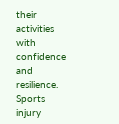their activities with confidence and resilience. Sports injury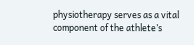physiotherapy serves as a vital component of the athlete’s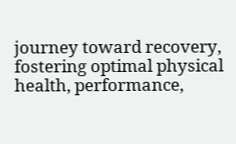journey toward recovery, fostering optimal physical health, performance,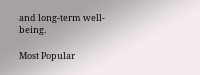and long-term well-being.

Most Popular